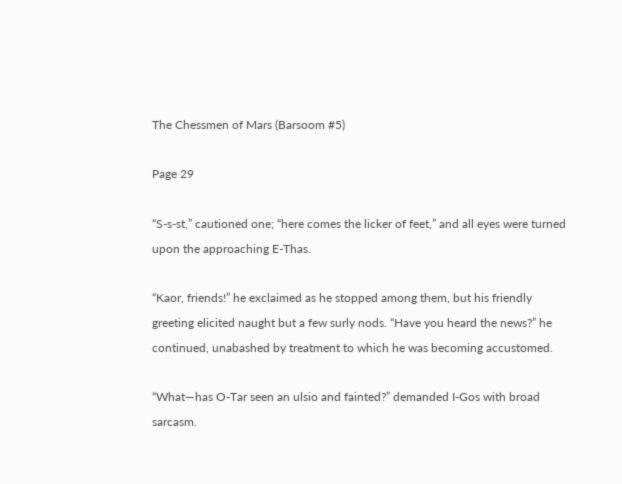The Chessmen of Mars (Barsoom #5)

Page 29

“S-s-st,” cautioned one; “here comes the licker of feet,” and all eyes were turned upon the approaching E-Thas.

“Kaor, friends!” he exclaimed as he stopped among them, but his friendly greeting elicited naught but a few surly nods. “Have you heard the news?” he continued, unabashed by treatment to which he was becoming accustomed.

“What—has O-Tar seen an ulsio and fainted?” demanded I-Gos with broad sarcasm.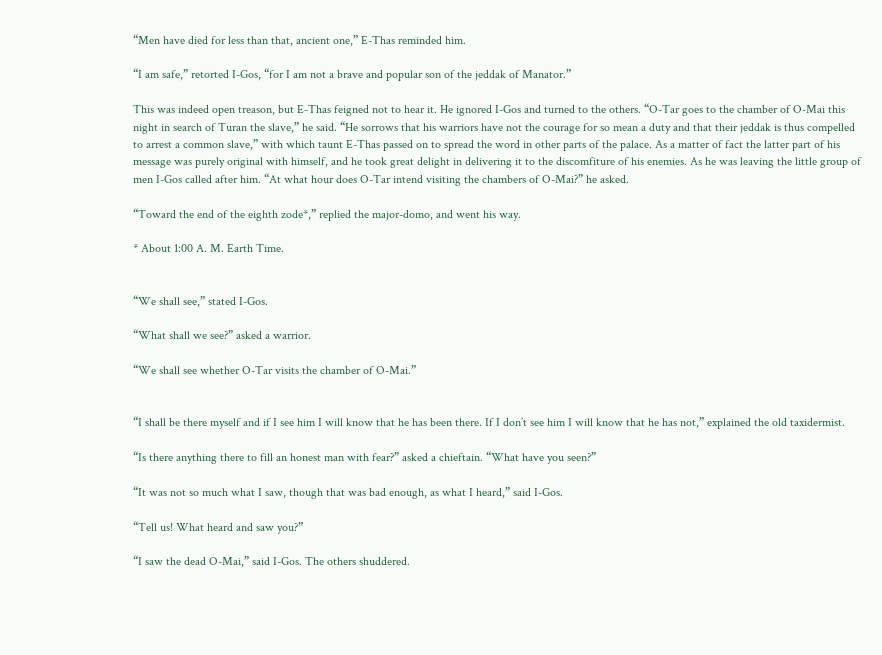“Men have died for less than that, ancient one,” E-Thas reminded him.

“I am safe,” retorted I-Gos, “for I am not a brave and popular son of the jeddak of Manator.”

This was indeed open treason, but E-Thas feigned not to hear it. He ignored I-Gos and turned to the others. “O-Tar goes to the chamber of O-Mai this night in search of Turan the slave,” he said. “He sorrows that his warriors have not the courage for so mean a duty and that their jeddak is thus compelled to arrest a common slave,” with which taunt E-Thas passed on to spread the word in other parts of the palace. As a matter of fact the latter part of his message was purely original with himself, and he took great delight in delivering it to the discomfiture of his enemies. As he was leaving the little group of men I-Gos called after him. “At what hour does O-Tar intend visiting the chambers of O-Mai?” he asked.

“Toward the end of the eighth zode*,” replied the major-domo, and went his way.

* About 1:00 A. M. Earth Time.


“We shall see,” stated I-Gos.

“What shall we see?” asked a warrior.

“We shall see whether O-Tar visits the chamber of O-Mai.”


“I shall be there myself and if I see him I will know that he has been there. If I don’t see him I will know that he has not,” explained the old taxidermist.

“Is there anything there to fill an honest man with fear?” asked a chieftain. “What have you seen?”

“It was not so much what I saw, though that was bad enough, as what I heard,” said I-Gos.

“Tell us! What heard and saw you?”

“I saw the dead O-Mai,” said I-Gos. The others shuddered.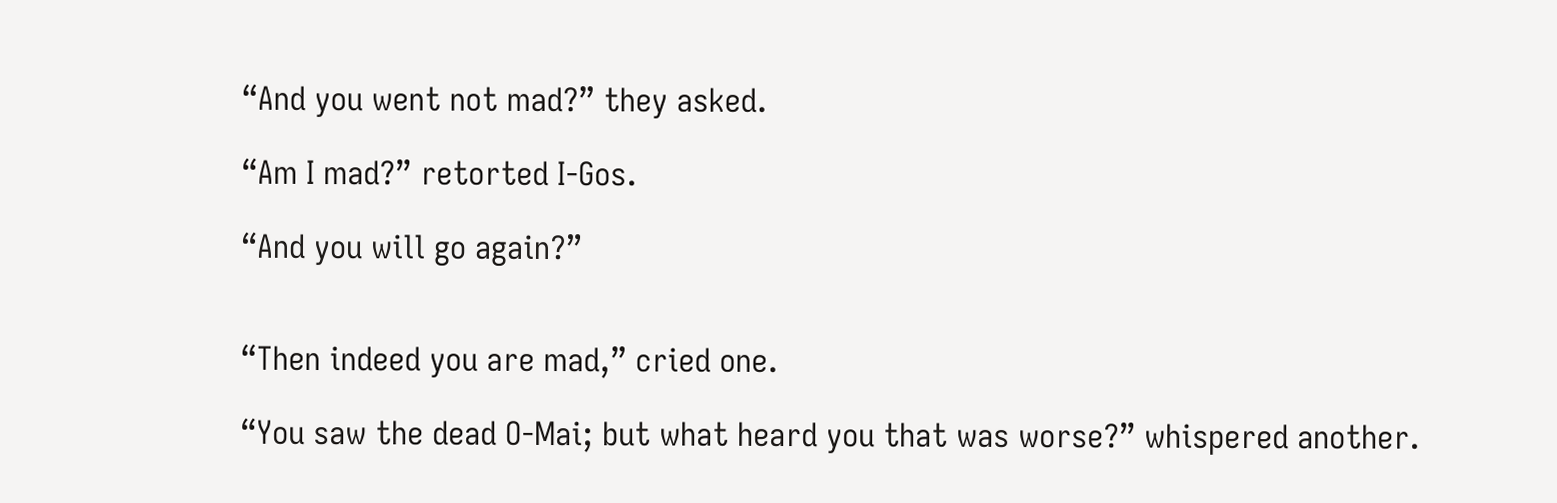“And you went not mad?” they asked.

“Am I mad?” retorted I-Gos.

“And you will go again?”


“Then indeed you are mad,” cried one.

“You saw the dead O-Mai; but what heard you that was worse?” whispered another.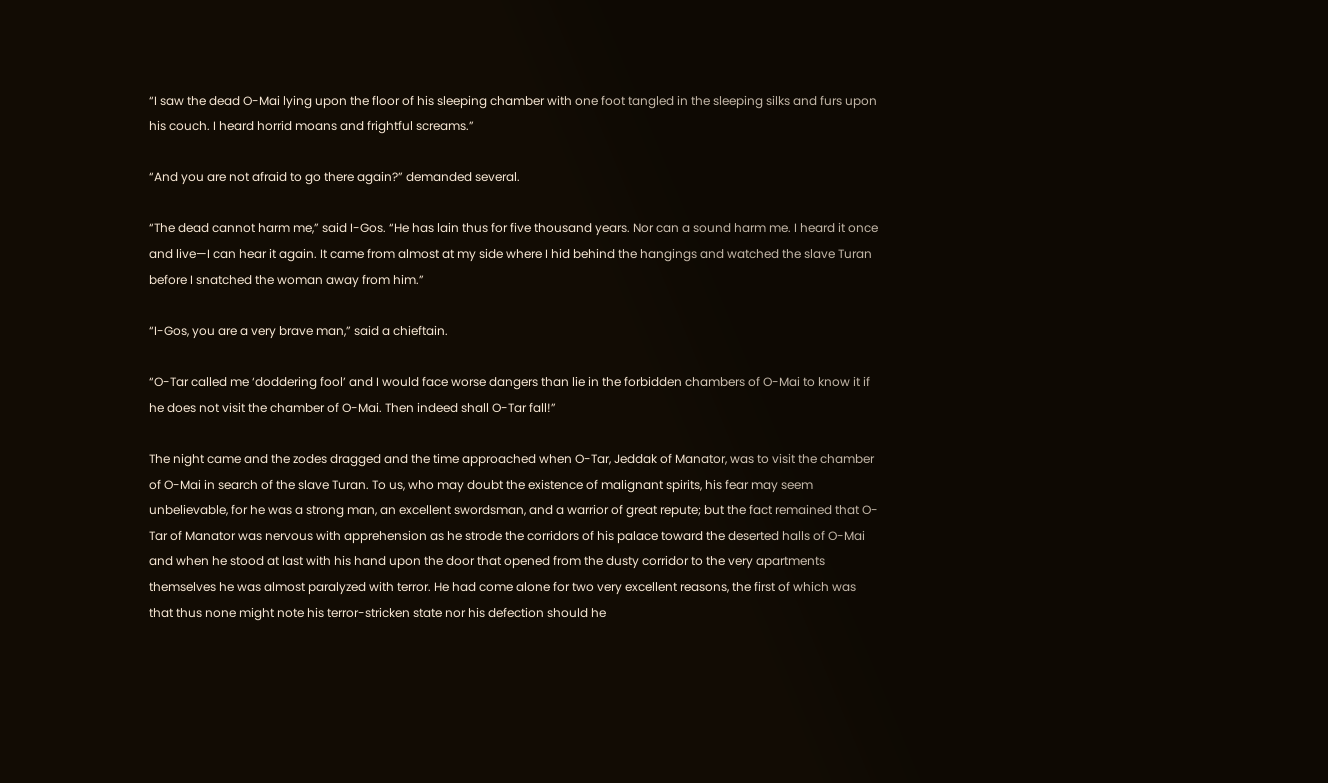“I saw the dead O-Mai lying upon the floor of his sleeping chamber with one foot tangled in the sleeping silks and furs upon his couch. I heard horrid moans and frightful screams.”

“And you are not afraid to go there again?” demanded several.

“The dead cannot harm me,” said I-Gos. “He has lain thus for five thousand years. Nor can a sound harm me. I heard it once and live—I can hear it again. It came from almost at my side where I hid behind the hangings and watched the slave Turan before I snatched the woman away from him.”

“I-Gos, you are a very brave man,” said a chieftain.

“O-Tar called me ‘doddering fool’ and I would face worse dangers than lie in the forbidden chambers of O-Mai to know it if he does not visit the chamber of O-Mai. Then indeed shall O-Tar fall!”

The night came and the zodes dragged and the time approached when O-Tar, Jeddak of Manator, was to visit the chamber of O-Mai in search of the slave Turan. To us, who may doubt the existence of malignant spirits, his fear may seem unbelievable, for he was a strong man, an excellent swordsman, and a warrior of great repute; but the fact remained that O-Tar of Manator was nervous with apprehension as he strode the corridors of his palace toward the deserted halls of O-Mai and when he stood at last with his hand upon the door that opened from the dusty corridor to the very apartments themselves he was almost paralyzed with terror. He had come alone for two very excellent reasons, the first of which was that thus none might note his terror-stricken state nor his defection should he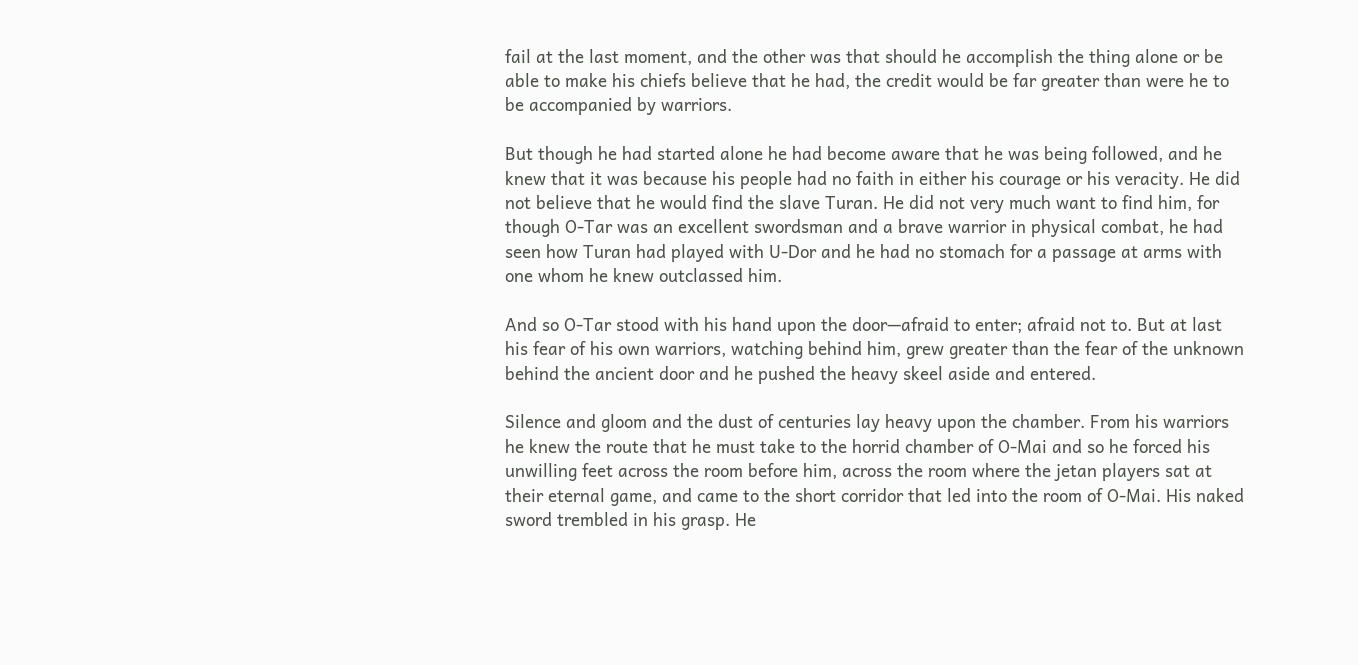fail at the last moment, and the other was that should he accomplish the thing alone or be able to make his chiefs believe that he had, the credit would be far greater than were he to be accompanied by warriors.

But though he had started alone he had become aware that he was being followed, and he knew that it was because his people had no faith in either his courage or his veracity. He did not believe that he would find the slave Turan. He did not very much want to find him, for though O-Tar was an excellent swordsman and a brave warrior in physical combat, he had seen how Turan had played with U-Dor and he had no stomach for a passage at arms with one whom he knew outclassed him.

And so O-Tar stood with his hand upon the door—afraid to enter; afraid not to. But at last his fear of his own warriors, watching behind him, grew greater than the fear of the unknown behind the ancient door and he pushed the heavy skeel aside and entered.

Silence and gloom and the dust of centuries lay heavy upon the chamber. From his warriors he knew the route that he must take to the horrid chamber of O-Mai and so he forced his unwilling feet across the room before him, across the room where the jetan players sat at their eternal game, and came to the short corridor that led into the room of O-Mai. His naked sword trembled in his grasp. He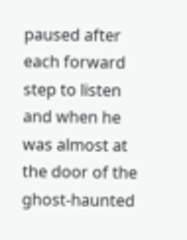paused after each forward step to listen and when he was almost at the door of the ghost-haunted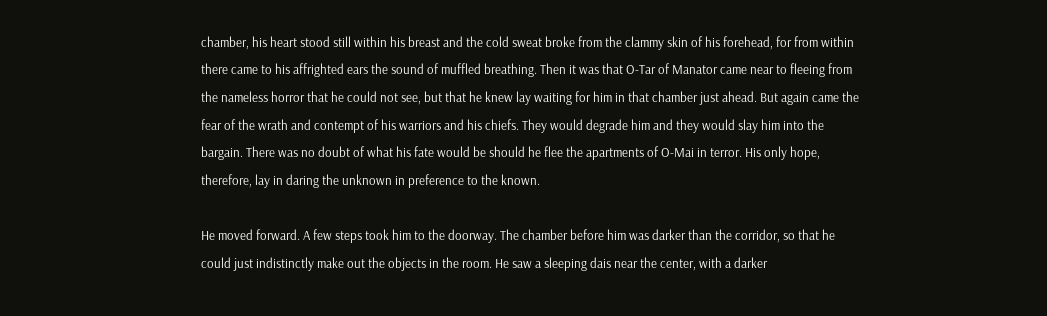chamber, his heart stood still within his breast and the cold sweat broke from the clammy skin of his forehead, for from within there came to his affrighted ears the sound of muffled breathing. Then it was that O-Tar of Manator came near to fleeing from the nameless horror that he could not see, but that he knew lay waiting for him in that chamber just ahead. But again came the fear of the wrath and contempt of his warriors and his chiefs. They would degrade him and they would slay him into the bargain. There was no doubt of what his fate would be should he flee the apartments of O-Mai in terror. His only hope, therefore, lay in daring the unknown in preference to the known.

He moved forward. A few steps took him to the doorway. The chamber before him was darker than the corridor, so that he could just indistinctly make out the objects in the room. He saw a sleeping dais near the center, with a darker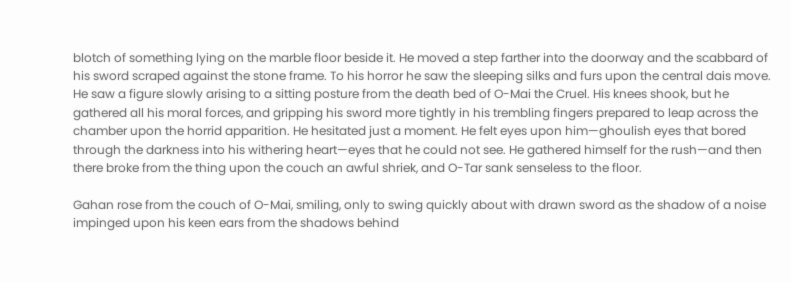blotch of something lying on the marble floor beside it. He moved a step farther into the doorway and the scabbard of his sword scraped against the stone frame. To his horror he saw the sleeping silks and furs upon the central dais move. He saw a figure slowly arising to a sitting posture from the death bed of O-Mai the Cruel. His knees shook, but he gathered all his moral forces, and gripping his sword more tightly in his trembling fingers prepared to leap across the chamber upon the horrid apparition. He hesitated just a moment. He felt eyes upon him—ghoulish eyes that bored through the darkness into his withering heart—eyes that he could not see. He gathered himself for the rush—and then there broke from the thing upon the couch an awful shriek, and O-Tar sank senseless to the floor.

Gahan rose from the couch of O-Mai, smiling, only to swing quickly about with drawn sword as the shadow of a noise impinged upon his keen ears from the shadows behind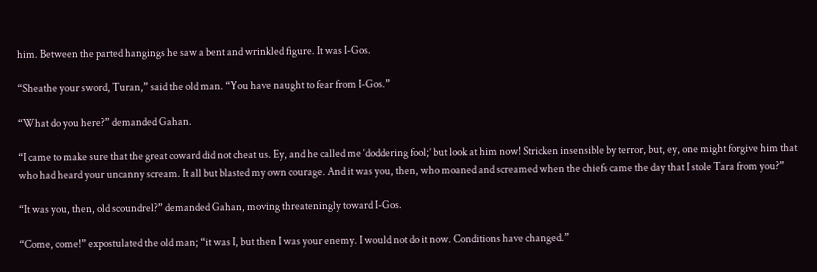him. Between the parted hangings he saw a bent and wrinkled figure. It was I-Gos.

“Sheathe your sword, Turan,” said the old man. “You have naught to fear from I-Gos.”

“What do you here?” demanded Gahan.

“I came to make sure that the great coward did not cheat us. Ey, and he called me ‘doddering fool;’ but look at him now! Stricken insensible by terror, but, ey, one might forgive him that who had heard your uncanny scream. It all but blasted my own courage. And it was you, then, who moaned and screamed when the chiefs came the day that I stole Tara from you?”

“It was you, then, old scoundrel?” demanded Gahan, moving threateningly toward I-Gos.

“Come, come!” expostulated the old man; “it was I, but then I was your enemy. I would not do it now. Conditions have changed.”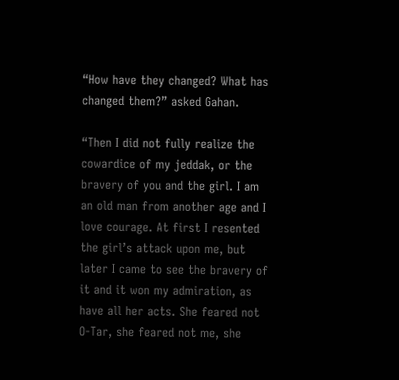“How have they changed? What has changed them?” asked Gahan.

“Then I did not fully realize the cowardice of my jeddak, or the bravery of you and the girl. I am an old man from another age and I love courage. At first I resented the girl’s attack upon me, but later I came to see the bravery of it and it won my admiration, as have all her acts. She feared not O-Tar, she feared not me, she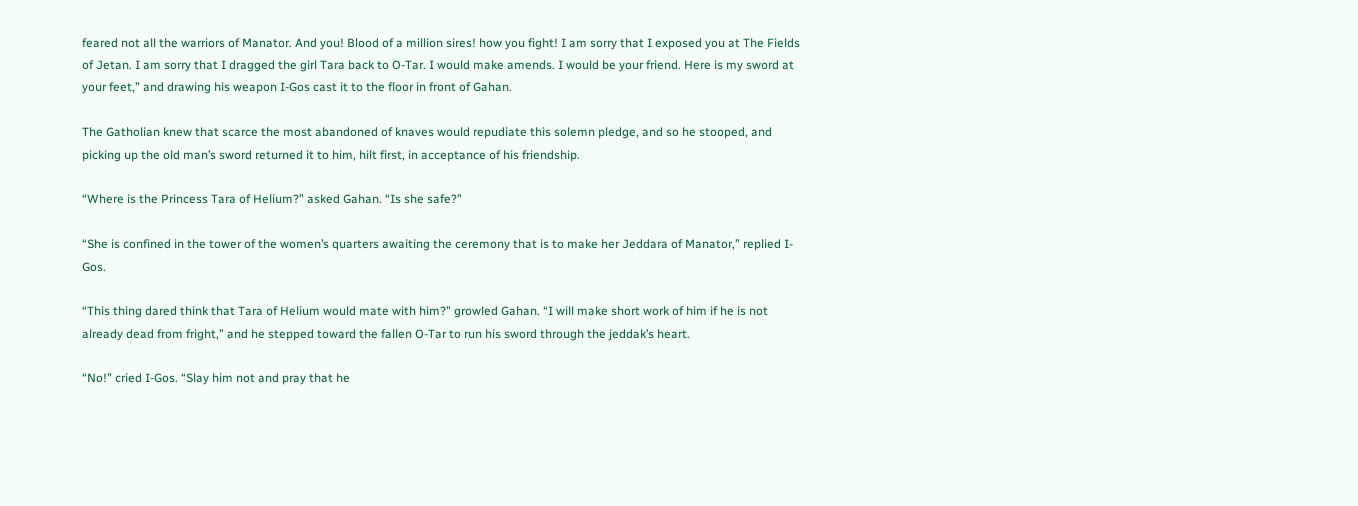feared not all the warriors of Manator. And you! Blood of a million sires! how you fight! I am sorry that I exposed you at The Fields of Jetan. I am sorry that I dragged the girl Tara back to O-Tar. I would make amends. I would be your friend. Here is my sword at your feet,” and drawing his weapon I-Gos cast it to the floor in front of Gahan.

The Gatholian knew that scarce the most abandoned of knaves would repudiate this solemn pledge, and so he stooped, and picking up the old man’s sword returned it to him, hilt first, in acceptance of his friendship.

“Where is the Princess Tara of Helium?” asked Gahan. “Is she safe?”

“She is confined in the tower of the women’s quarters awaiting the ceremony that is to make her Jeddara of Manator,” replied I-Gos.

“This thing dared think that Tara of Helium would mate with him?” growled Gahan. “I will make short work of him if he is not already dead from fright,” and he stepped toward the fallen O-Tar to run his sword through the jeddak’s heart.

“No!” cried I-Gos. “Slay him not and pray that he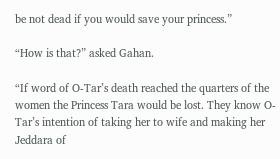be not dead if you would save your princess.”

“How is that?” asked Gahan.

“If word of O-Tar’s death reached the quarters of the women the Princess Tara would be lost. They know O-Tar’s intention of taking her to wife and making her Jeddara of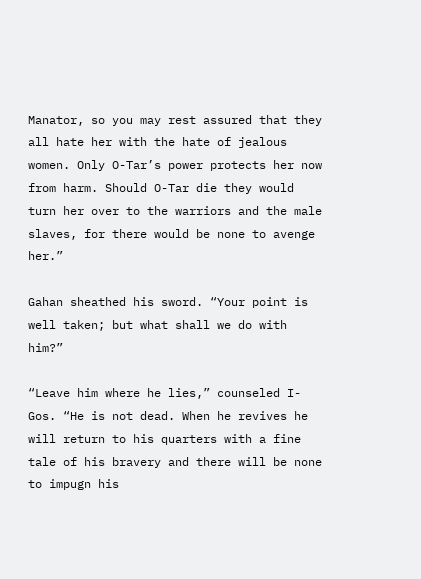Manator, so you may rest assured that they all hate her with the hate of jealous women. Only O-Tar’s power protects her now from harm. Should O-Tar die they would turn her over to the warriors and the male slaves, for there would be none to avenge her.”

Gahan sheathed his sword. “Your point is well taken; but what shall we do with him?”

“Leave him where he lies,” counseled I-Gos. “He is not dead. When he revives he will return to his quarters with a fine tale of his bravery and there will be none to impugn his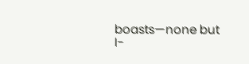boasts—none but I-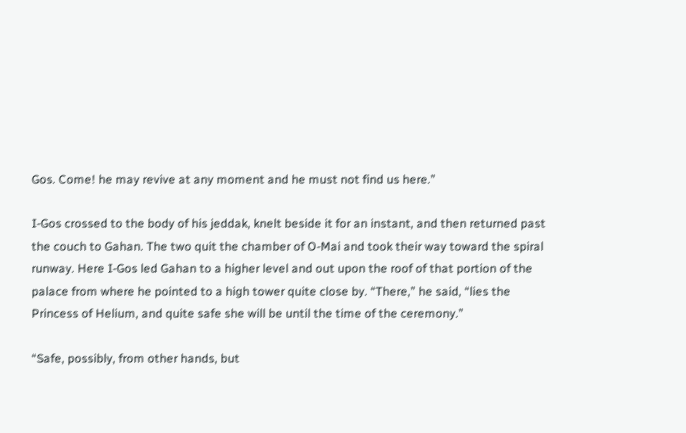Gos. Come! he may revive at any moment and he must not find us here.”

I-Gos crossed to the body of his jeddak, knelt beside it for an instant, and then returned past the couch to Gahan. The two quit the chamber of O-Mai and took their way toward the spiral runway. Here I-Gos led Gahan to a higher level and out upon the roof of that portion of the palace from where he pointed to a high tower quite close by. “There,” he said, “lies the Princess of Helium, and quite safe she will be until the time of the ceremony.”

“Safe, possibly, from other hands, but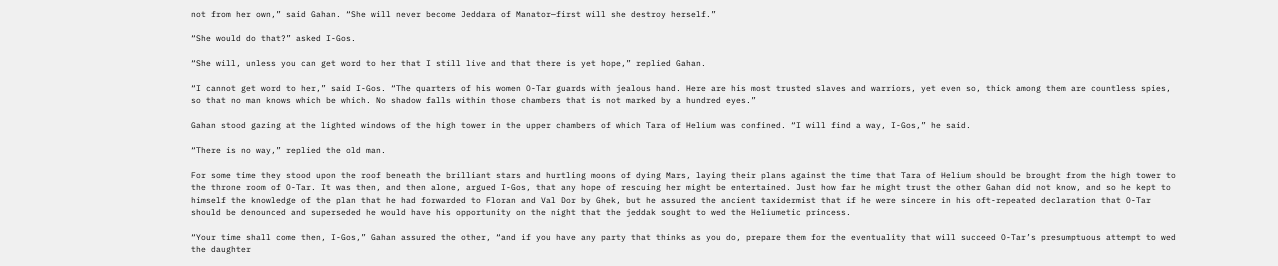not from her own,” said Gahan. “She will never become Jeddara of Manator—first will she destroy herself.”

“She would do that?” asked I-Gos.

“She will, unless you can get word to her that I still live and that there is yet hope,” replied Gahan.

“I cannot get word to her,” said I-Gos. “The quarters of his women O-Tar guards with jealous hand. Here are his most trusted slaves and warriors, yet even so, thick among them are countless spies, so that no man knows which be which. No shadow falls within those chambers that is not marked by a hundred eyes.”

Gahan stood gazing at the lighted windows of the high tower in the upper chambers of which Tara of Helium was confined. “I will find a way, I-Gos,” he said.

“There is no way,” replied the old man.

For some time they stood upon the roof beneath the brilliant stars and hurtling moons of dying Mars, laying their plans against the time that Tara of Helium should be brought from the high tower to the throne room of O-Tar. It was then, and then alone, argued I-Gos, that any hope of rescuing her might be entertained. Just how far he might trust the other Gahan did not know, and so he kept to himself the knowledge of the plan that he had forwarded to Floran and Val Dor by Ghek, but he assured the ancient taxidermist that if he were sincere in his oft-repeated declaration that O-Tar should be denounced and superseded he would have his opportunity on the night that the jeddak sought to wed the Heliumetic princess.

“Your time shall come then, I-Gos,” Gahan assured the other, “and if you have any party that thinks as you do, prepare them for the eventuality that will succeed O-Tar’s presumptuous attempt to wed the daughter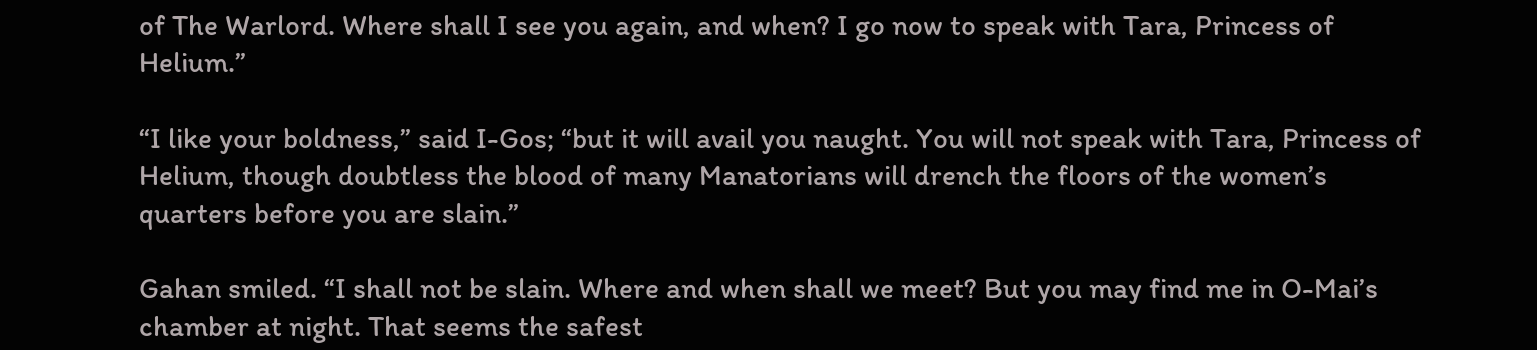of The Warlord. Where shall I see you again, and when? I go now to speak with Tara, Princess of Helium.”

“I like your boldness,” said I-Gos; “but it will avail you naught. You will not speak with Tara, Princess of Helium, though doubtless the blood of many Manatorians will drench the floors of the women’s quarters before you are slain.”

Gahan smiled. “I shall not be slain. Where and when shall we meet? But you may find me in O-Mai’s chamber at night. That seems the safest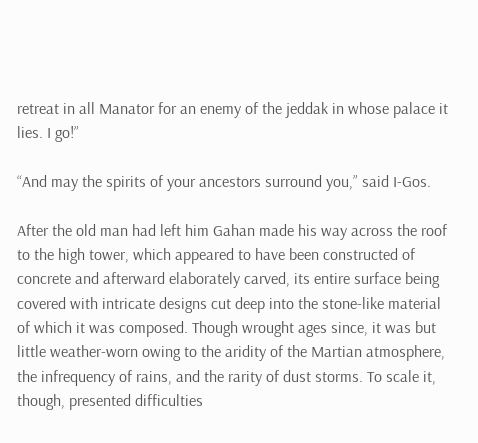retreat in all Manator for an enemy of the jeddak in whose palace it lies. I go!”

“And may the spirits of your ancestors surround you,” said I-Gos.

After the old man had left him Gahan made his way across the roof to the high tower, which appeared to have been constructed of concrete and afterward elaborately carved, its entire surface being covered with intricate designs cut deep into the stone-like material of which it was composed. Though wrought ages since, it was but little weather-worn owing to the aridity of the Martian atmosphere, the infrequency of rains, and the rarity of dust storms. To scale it, though, presented difficulties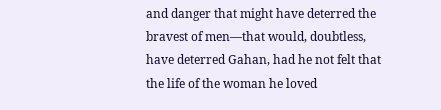and danger that might have deterred the bravest of men—that would, doubtless, have deterred Gahan, had he not felt that the life of the woman he loved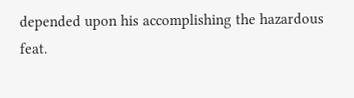depended upon his accomplishing the hazardous feat.